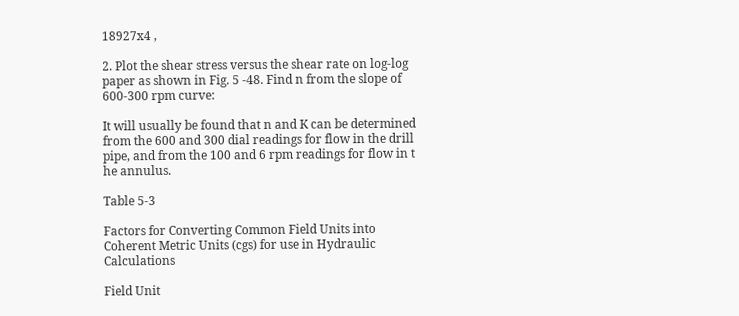18927x4 ,

2. Plot the shear stress versus the shear rate on log-log paper as shown in Fig. 5 -48. Find n from the slope of 600-300 rpm curve:

It will usually be found that n and K can be determined from the 600 and 300 dial readings for flow in the drill pipe, and from the 100 and 6 rpm readings for flow in t he annulus.

Table 5-3

Factors for Converting Common Field Units into Coherent Metric Units (cgs) for use in Hydraulic Calculations

Field Unit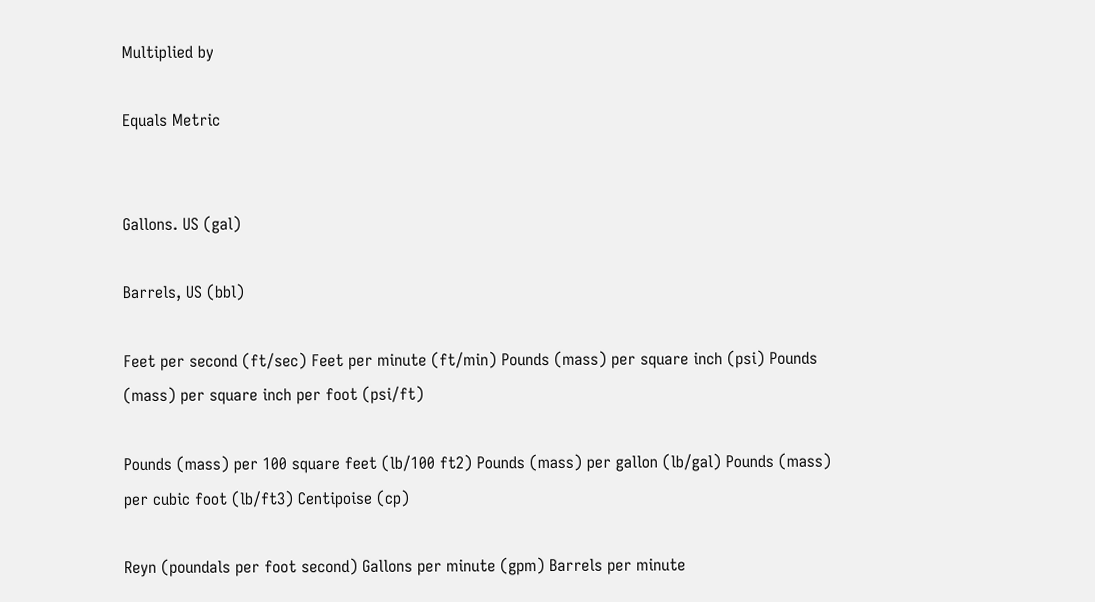Multiplied by

Equals Metric


Gallons. US (gal)

Barrels, US (bbl)

Feet per second (ft/sec) Feet per minute (ft/min) Pounds (mass) per square inch (psi) Pounds (mass) per square inch per foot (psi/ft)

Pounds (mass) per 100 square feet (lb/100 ft2) Pounds (mass) per gallon (lb/gal) Pounds (mass) per cubic foot (lb/ft3) Centipoise (cp)

Reyn (poundals per foot second) Gallons per minute (gpm) Barrels per minute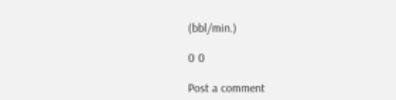(bbl/min.)

0 0

Post a comment